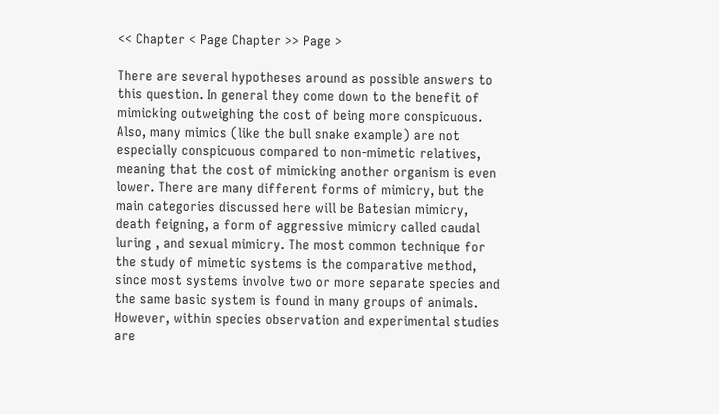<< Chapter < Page Chapter >> Page >

There are several hypotheses around as possible answers to this question. In general they come down to the benefit of mimicking outweighing the cost of being more conspicuous. Also, many mimics (like the bull snake example) are not especially conspicuous compared to non-mimetic relatives, meaning that the cost of mimicking another organism is even lower. There are many different forms of mimicry, but the main categories discussed here will be Batesian mimicry, death feigning, a form of aggressive mimicry called caudal luring , and sexual mimicry. The most common technique for the study of mimetic systems is the comparative method, since most systems involve two or more separate species and the same basic system is found in many groups of animals. However, within species observation and experimental studies are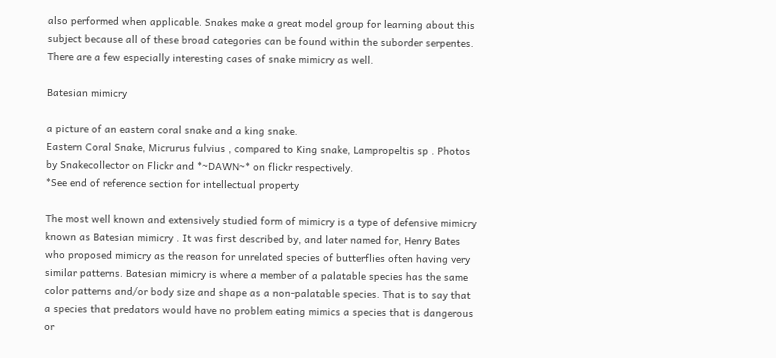also performed when applicable. Snakes make a great model group for learning about this subject because all of these broad categories can be found within the suborder serpentes. There are a few especially interesting cases of snake mimicry as well.

Batesian mimicry

a picture of an eastern coral snake and a king snake.
Eastern Coral Snake, Micrurus fulvius , compared to King snake, Lampropeltis sp . Photos by Snakecollector on Flickr and *~DAWN~* on flickr respectively.
*See end of reference section for intellectual property

The most well known and extensively studied form of mimicry is a type of defensive mimicry known as Batesian mimicry . It was first described by, and later named for, Henry Bates who proposed mimicry as the reason for unrelated species of butterflies often having very similar patterns. Batesian mimicry is where a member of a palatable species has the same color patterns and/or body size and shape as a non-palatable species. That is to say that a species that predators would have no problem eating mimics a species that is dangerous or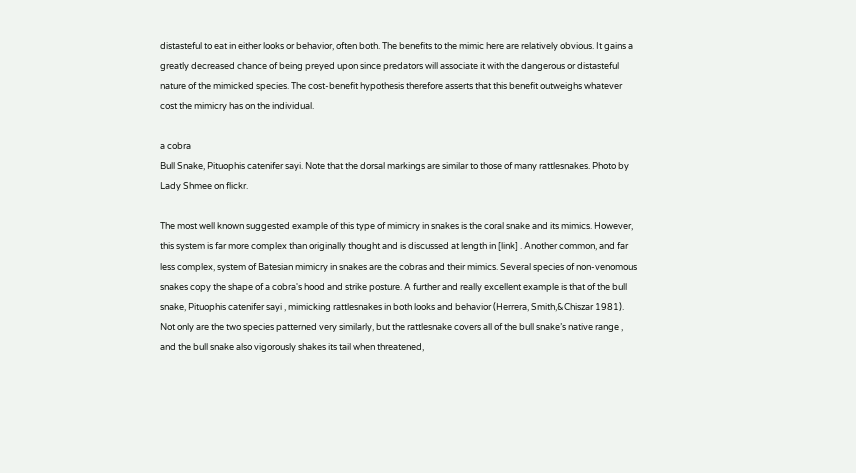distasteful to eat in either looks or behavior, often both. The benefits to the mimic here are relatively obvious. It gains a greatly decreased chance of being preyed upon since predators will associate it with the dangerous or distasteful nature of the mimicked species. The cost-benefit hypothesis therefore asserts that this benefit outweighs whatever cost the mimicry has on the individual.

a cobra
Bull Snake, Pituophis catenifer sayi. Note that the dorsal markings are similar to those of many rattlesnakes. Photo by Lady Shmee on flickr.

The most well known suggested example of this type of mimicry in snakes is the coral snake and its mimics. However, this system is far more complex than originally thought and is discussed at length in [link] . Another common, and far less complex, system of Batesian mimicry in snakes are the cobras and their mimics. Several species of non-venomous snakes copy the shape of a cobra's hood and strike posture. A further and really excellent example is that of the bull snake, Pituophis catenifer sayi , mimicking rattlesnakes in both looks and behavior (Herrera, Smith,&Chiszar 1981). Not only are the two species patterned very similarly, but the rattlesnake covers all of the bull snake’s native range , and the bull snake also vigorously shakes its tail when threatened,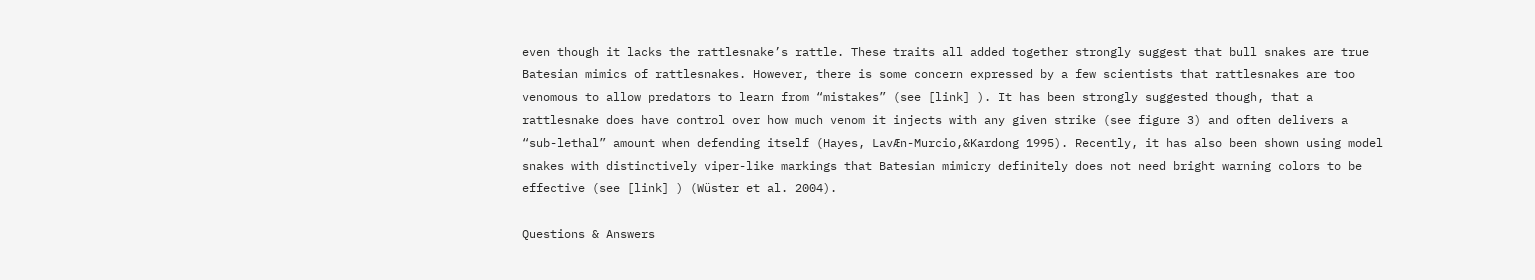even though it lacks the rattlesnake’s rattle. These traits all added together strongly suggest that bull snakes are true Batesian mimics of rattlesnakes. However, there is some concern expressed by a few scientists that rattlesnakes are too venomous to allow predators to learn from “mistakes” (see [link] ). It has been strongly suggested though, that a rattlesnake does have control over how much venom it injects with any given strike (see figure 3) and often delivers a “sub-lethal” amount when defending itself (Hayes, LavÆn-Murcio,&Kardong 1995). Recently, it has also been shown using model snakes with distinctively viper-like markings that Batesian mimicry definitely does not need bright warning colors to be effective (see [link] ) (Wüster et al. 2004).

Questions & Answers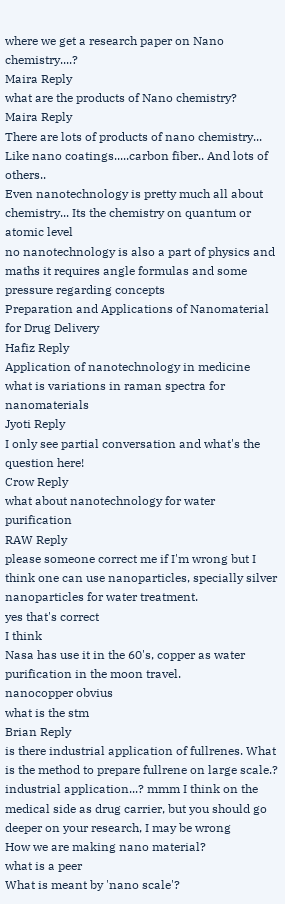where we get a research paper on Nano chemistry....?
Maira Reply
what are the products of Nano chemistry?
Maira Reply
There are lots of products of nano chemistry... Like nano coatings.....carbon fiber.. And lots of others..
Even nanotechnology is pretty much all about chemistry... Its the chemistry on quantum or atomic level
no nanotechnology is also a part of physics and maths it requires angle formulas and some pressure regarding concepts
Preparation and Applications of Nanomaterial for Drug Delivery
Hafiz Reply
Application of nanotechnology in medicine
what is variations in raman spectra for nanomaterials
Jyoti Reply
I only see partial conversation and what's the question here!
Crow Reply
what about nanotechnology for water purification
RAW Reply
please someone correct me if I'm wrong but I think one can use nanoparticles, specially silver nanoparticles for water treatment.
yes that's correct
I think
Nasa has use it in the 60's, copper as water purification in the moon travel.
nanocopper obvius
what is the stm
Brian Reply
is there industrial application of fullrenes. What is the method to prepare fullrene on large scale.?
industrial application...? mmm I think on the medical side as drug carrier, but you should go deeper on your research, I may be wrong
How we are making nano material?
what is a peer
What is meant by 'nano scale'?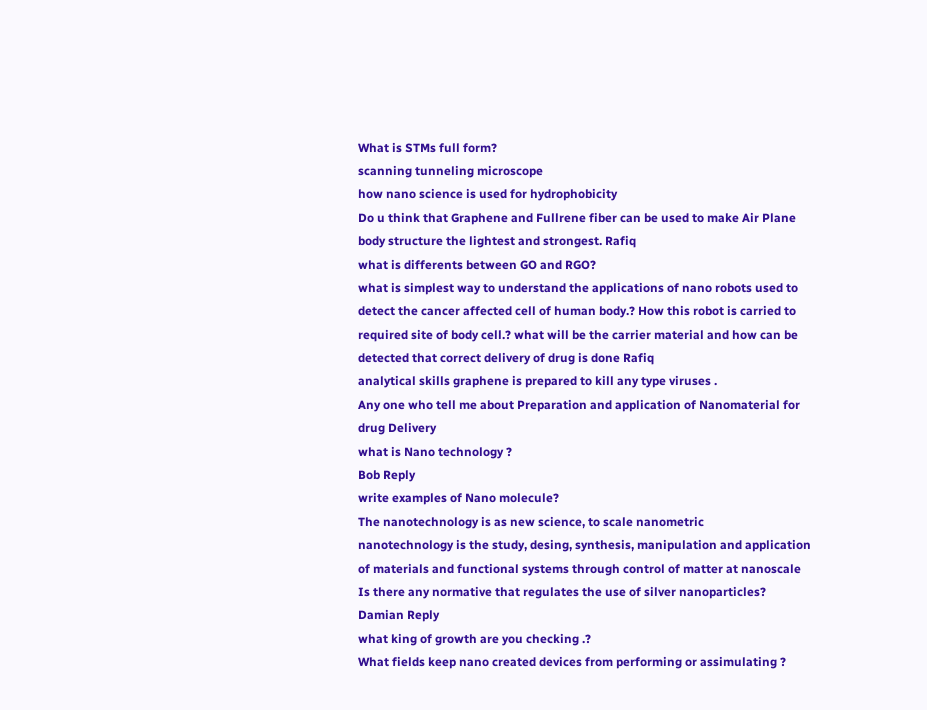What is STMs full form?
scanning tunneling microscope
how nano science is used for hydrophobicity
Do u think that Graphene and Fullrene fiber can be used to make Air Plane body structure the lightest and strongest. Rafiq
what is differents between GO and RGO?
what is simplest way to understand the applications of nano robots used to detect the cancer affected cell of human body.? How this robot is carried to required site of body cell.? what will be the carrier material and how can be detected that correct delivery of drug is done Rafiq
analytical skills graphene is prepared to kill any type viruses .
Any one who tell me about Preparation and application of Nanomaterial for drug Delivery
what is Nano technology ?
Bob Reply
write examples of Nano molecule?
The nanotechnology is as new science, to scale nanometric
nanotechnology is the study, desing, synthesis, manipulation and application of materials and functional systems through control of matter at nanoscale
Is there any normative that regulates the use of silver nanoparticles?
Damian Reply
what king of growth are you checking .?
What fields keep nano created devices from performing or assimulating ?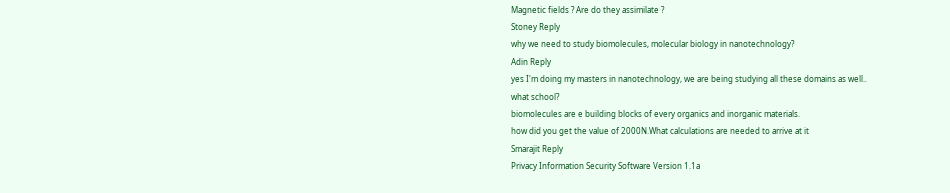Magnetic fields ? Are do they assimilate ?
Stoney Reply
why we need to study biomolecules, molecular biology in nanotechnology?
Adin Reply
yes I'm doing my masters in nanotechnology, we are being studying all these domains as well..
what school?
biomolecules are e building blocks of every organics and inorganic materials.
how did you get the value of 2000N.What calculations are needed to arrive at it
Smarajit Reply
Privacy Information Security Software Version 1.1a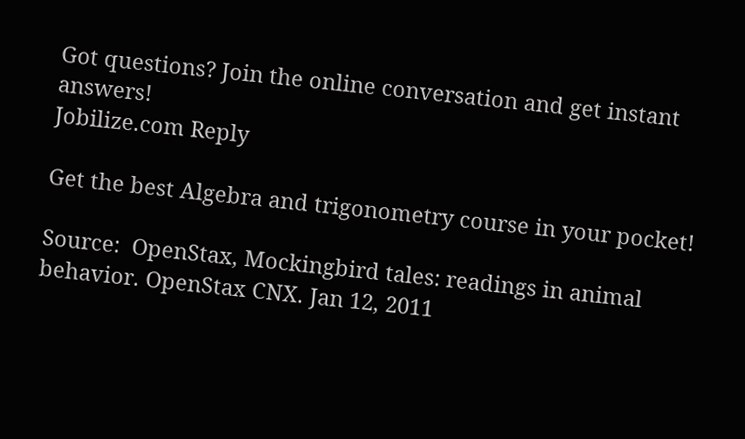Got questions? Join the online conversation and get instant answers!
Jobilize.com Reply

Get the best Algebra and trigonometry course in your pocket!

Source:  OpenStax, Mockingbird tales: readings in animal behavior. OpenStax CNX. Jan 12, 2011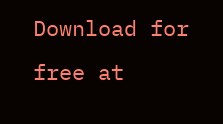Download for free at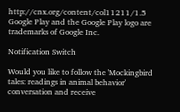http://cnx.org/content/col11211/1.5
Google Play and the Google Play logo are trademarks of Google Inc.

Notification Switch

Would you like to follow the 'Mockingbird tales: readings in animal behavior' conversation and receive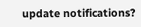update notifications?